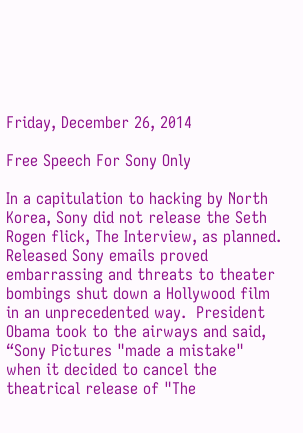Friday, December 26, 2014

Free Speech For Sony Only

In a capitulation to hacking by North Korea, Sony did not release the Seth Rogen flick, The Interview, as planned. Released Sony emails proved embarrassing and threats to theater bombings shut down a Hollywood film in an unprecedented way.  President Obama took to the airways and said,
“Sony Pictures "made a mistake" when it decided to cancel the theatrical release of "The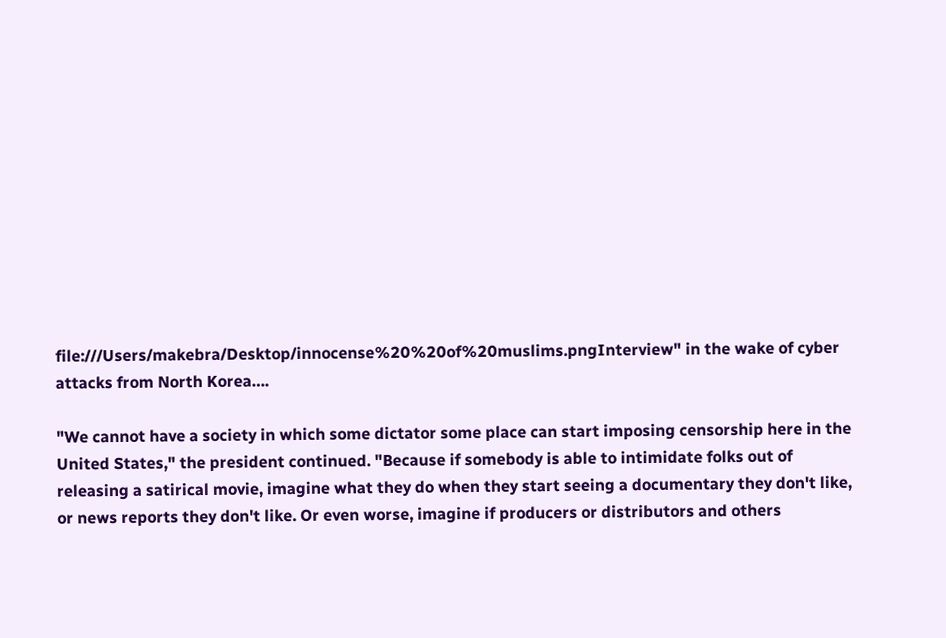file:///Users/makebra/Desktop/innocense%20%20of%20muslims.pngInterview" in the wake of cyber attacks from North Korea….

"We cannot have a society in which some dictator some place can start imposing censorship here in the United States," the president continued. "Because if somebody is able to intimidate folks out of releasing a satirical movie, imagine what they do when they start seeing a documentary they don't like, or news reports they don't like. Or even worse, imagine if producers or distributors and others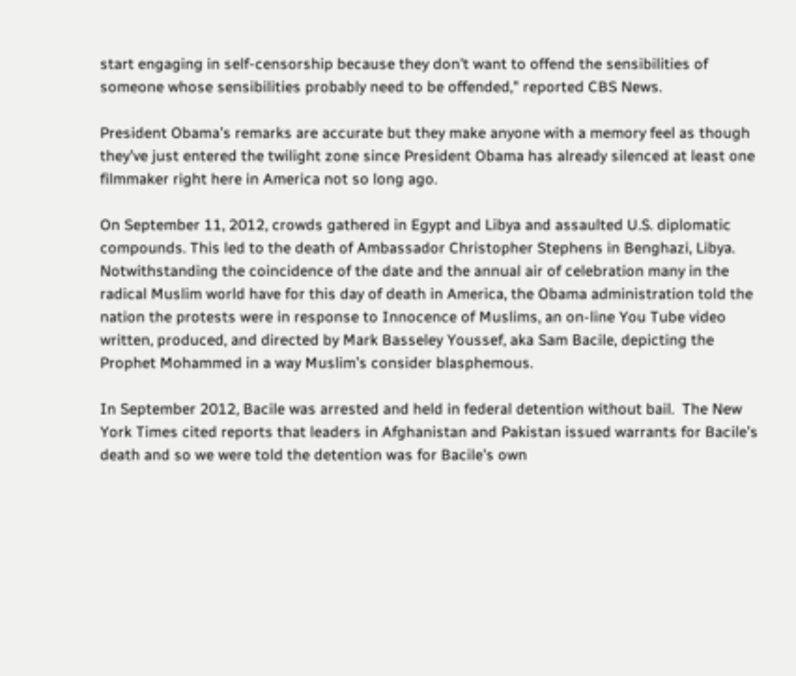start engaging in self-censorship because they don't want to offend the sensibilities of someone whose sensibilities probably need to be offended," reported CBS News.

President Obama’s remarks are accurate but they make anyone with a memory feel as though they’ve just entered the twilight zone since President Obama has already silenced at least one filmmaker right here in America not so long ago.

On September 11, 2012, crowds gathered in Egypt and Libya and assaulted U.S. diplomatic compounds. This led to the death of Ambassador Christopher Stephens in Benghazi, Libya.  Notwithstanding the coincidence of the date and the annual air of celebration many in the radical Muslim world have for this day of death in America, the Obama administration told the nation the protests were in response to Innocence of Muslims, an on-line You Tube video written, produced, and directed by Mark Basseley Youssef, aka Sam Bacile, depicting the Prophet Mohammed in a way Muslim’s consider blasphemous.

In September 2012, Bacile was arrested and held in federal detention without bail.  The New York Times cited reports that leaders in Afghanistan and Pakistan issued warrants for Bacile’s death and so we were told the detention was for Bacile’s own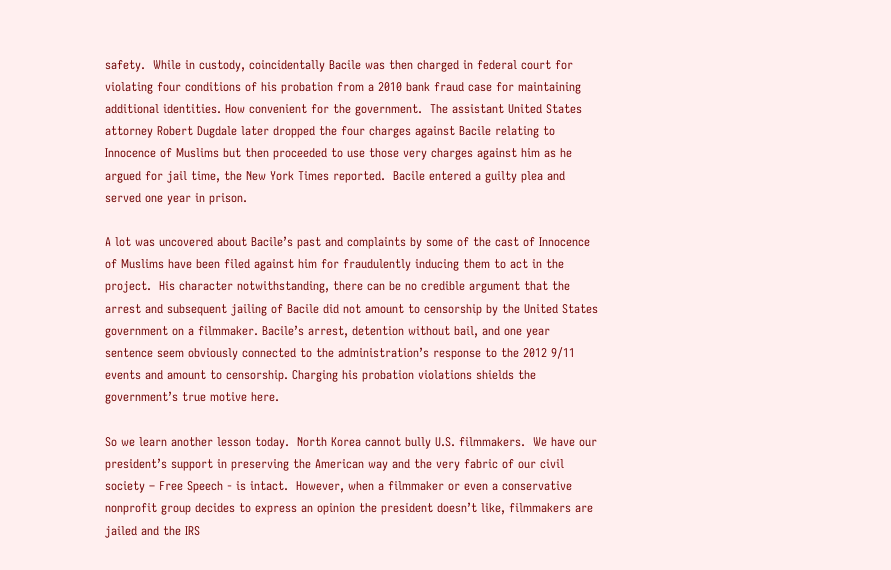safety.  While in custody, coincidentally Bacile was then charged in federal court for violating four conditions of his probation from a 2010 bank fraud case for maintaining additional identities. How convenient for the government.  The assistant United States attorney Robert Dugdale later dropped the four charges against Bacile relating to Innocence of Muslims but then proceeded to use those very charges against him as he argued for jail time, the New York Times reported.  Bacile entered a guilty plea and served one year in prison.

A lot was uncovered about Bacile’s past and complaints by some of the cast of Innocence of Muslims have been filed against him for fraudulently inducing them to act in the project.  His character notwithstanding, there can be no credible argument that the arrest and subsequent jailing of Bacile did not amount to censorship by the United States government on a filmmaker. Bacile’s arrest, detention without bail, and one year sentence seem obviously connected to the administration’s response to the 2012 9/11 events and amount to censorship. Charging his probation violations shields the government’s true motive here.

So we learn another lesson today.  North Korea cannot bully U.S. filmmakers.  We have our president’s support in preserving the American way and the very fabric of our civil society – Free Speech - is intact.  However, when a filmmaker or even a conservative nonprofit group decides to express an opinion the president doesn’t like, filmmakers are jailed and the IRS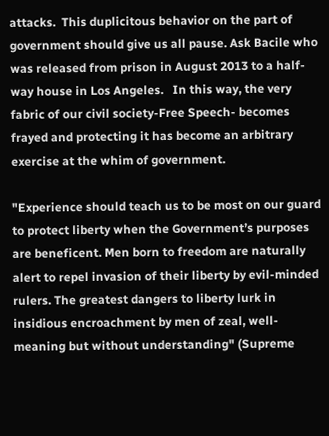attacks.  This duplicitous behavior on the part of government should give us all pause. Ask Bacile who was released from prison in August 2013 to a half-way house in Los Angeles.   In this way, the very fabric of our civil society-Free Speech- becomes frayed and protecting it has become an arbitrary exercise at the whim of government.

"Experience should teach us to be most on our guard to protect liberty when the Government’s purposes are beneficent. Men born to freedom are naturally alert to repel invasion of their liberty by evil-minded rulers. The greatest dangers to liberty lurk in insidious encroachment by men of zeal, well-meaning but without understanding" (Supreme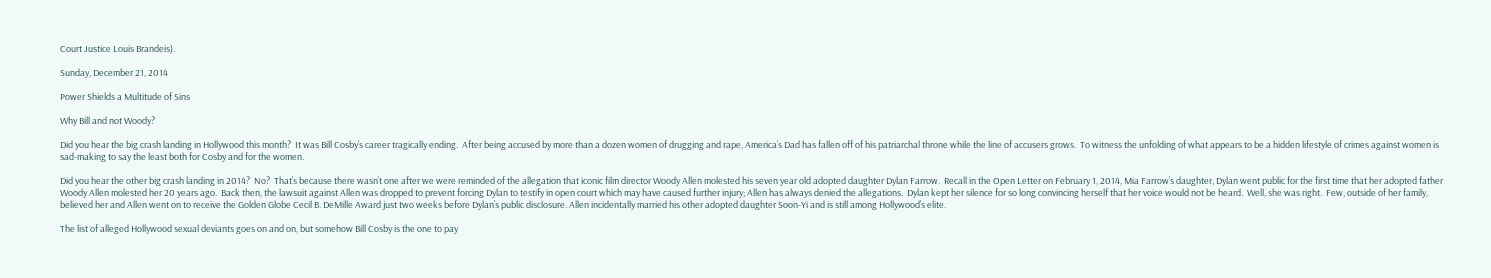Court Justice Louis Brandeis).

Sunday, December 21, 2014

Power Shields a Multitude of Sins

Why Bill and not Woody?

Did you hear the big crash landing in Hollywood this month?  It was Bill Cosby’s career tragically ending.  After being accused by more than a dozen women of drugging and rape, America’s Dad has fallen off of his patriarchal throne while the line of accusers grows.  To witness the unfolding of what appears to be a hidden lifestyle of crimes against women is sad-making to say the least both for Cosby and for the women.

Did you hear the other big crash landing in 2014?  No?  That’s because there wasn’t one after we were reminded of the allegation that iconic film director Woody Allen molested his seven year old adopted daughter Dylan Farrow.  Recall in the Open Letter on February 1, 2014, Mia Farrow’s daughter, Dylan went public for the first time that her adopted father Woody Allen molested her 20 years ago.  Back then, the lawsuit against Allen was dropped to prevent forcing Dylan to testify in open court which may have caused further injury; Allen has always denied the allegations.  Dylan kept her silence for so long convincing herself that her voice would not be heard.  Well, she was right.  Few, outside of her family, believed her and Allen went on to receive the Golden Globe Cecil B. DeMille Award just two weeks before Dylan’s public disclosure. Allen incidentally married his other adopted daughter Soon-Yi and is still among Hollywood’s elite.

The list of alleged Hollywood sexual deviants goes on and on, but somehow Bill Cosby is the one to pay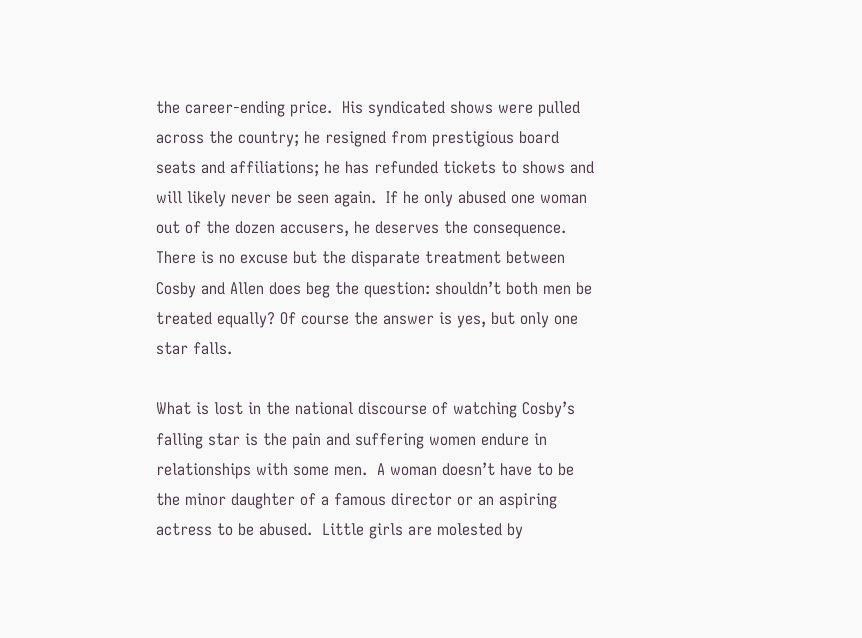the career-ending price.  His syndicated shows were pulled across the country; he resigned from prestigious board seats and affiliations; he has refunded tickets to shows and will likely never be seen again.  If he only abused one woman out of the dozen accusers, he deserves the consequence.  There is no excuse but the disparate treatment between Cosby and Allen does beg the question: shouldn’t both men be treated equally? Of course the answer is yes, but only one star falls.

What is lost in the national discourse of watching Cosby’s falling star is the pain and suffering women endure in relationships with some men.  A woman doesn’t have to be the minor daughter of a famous director or an aspiring actress to be abused.  Little girls are molested by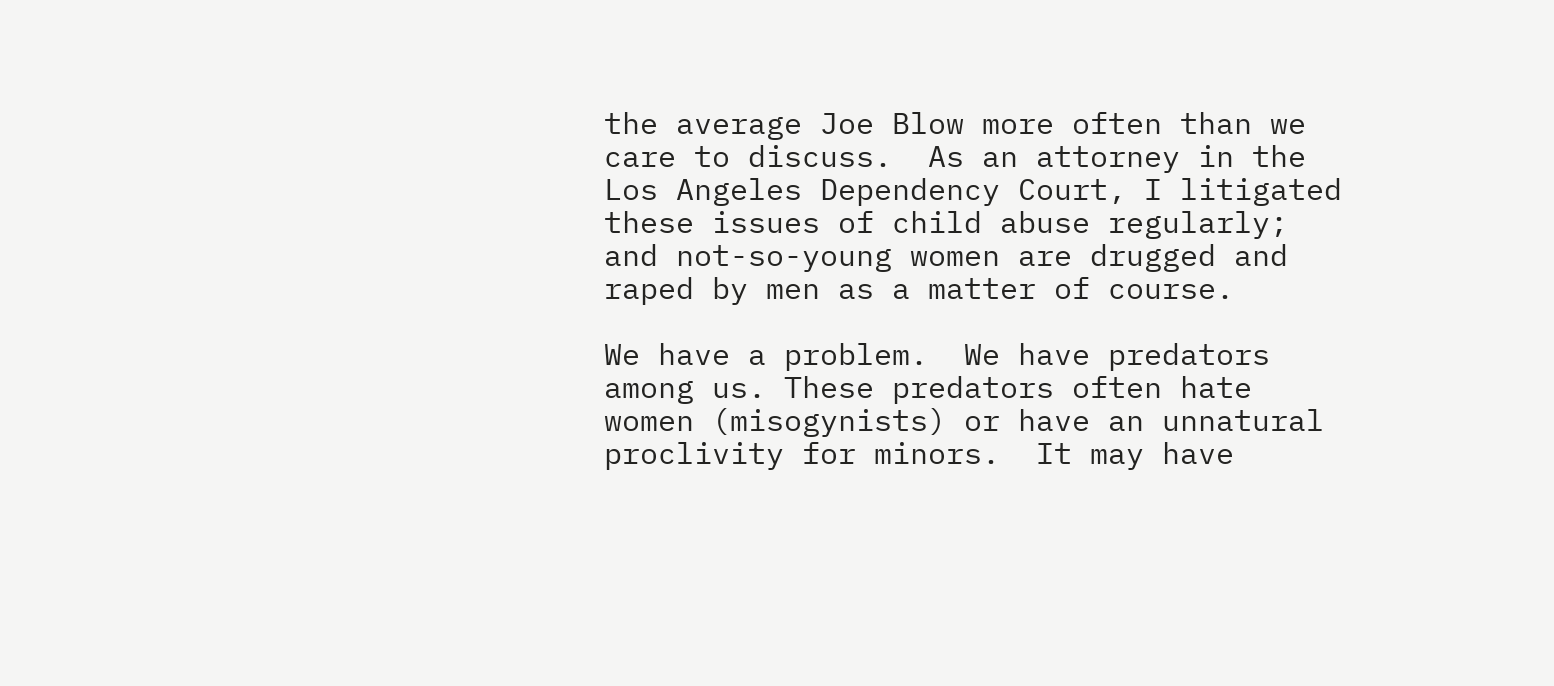the average Joe Blow more often than we care to discuss.  As an attorney in the Los Angeles Dependency Court, I litigated these issues of child abuse regularly; and not-so-young women are drugged and raped by men as a matter of course.

We have a problem.  We have predators among us. These predators often hate women (misogynists) or have an unnatural proclivity for minors.  It may have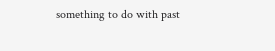something to do with past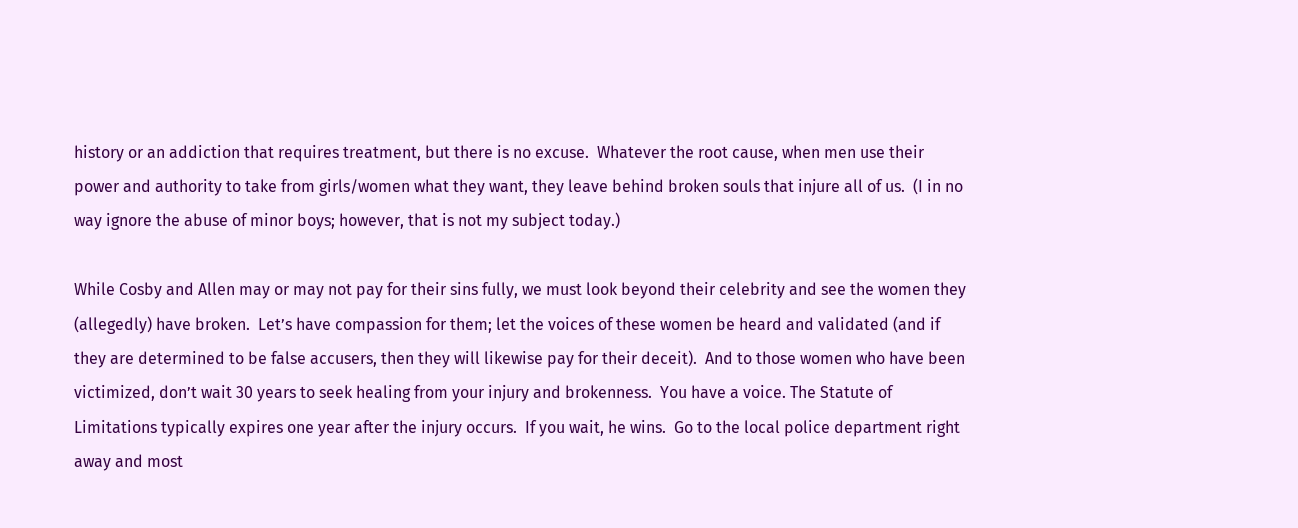history or an addiction that requires treatment, but there is no excuse.  Whatever the root cause, when men use their power and authority to take from girls/women what they want, they leave behind broken souls that injure all of us.  (I in no way ignore the abuse of minor boys; however, that is not my subject today.)

While Cosby and Allen may or may not pay for their sins fully, we must look beyond their celebrity and see the women they (allegedly) have broken.  Let’s have compassion for them; let the voices of these women be heard and validated (and if they are determined to be false accusers, then they will likewise pay for their deceit).  And to those women who have been victimized, don’t wait 30 years to seek healing from your injury and brokenness.  You have a voice. The Statute of Limitations typically expires one year after the injury occurs.  If you wait, he wins.  Go to the local police department right away and most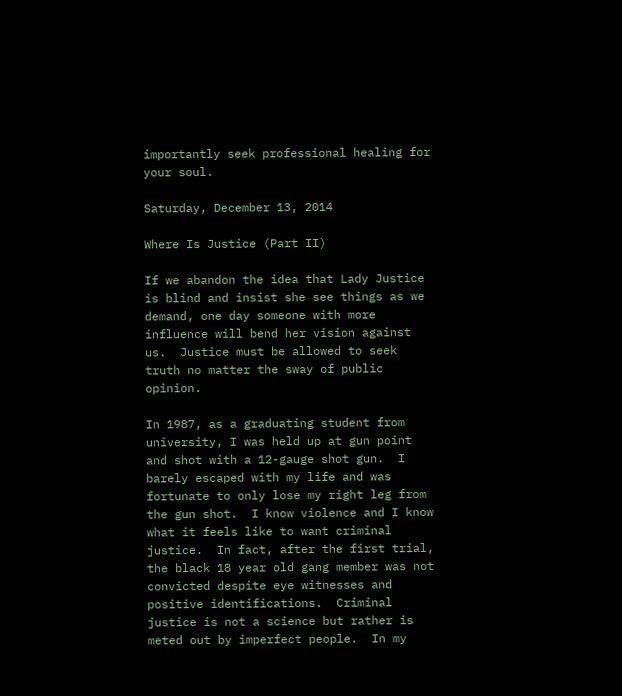importantly seek professional healing for your soul.

Saturday, December 13, 2014

Where Is Justice (Part II)

If we abandon the idea that Lady Justice is blind and insist she see things as we demand, one day someone with more influence will bend her vision against us.  Justice must be allowed to seek truth no matter the sway of public opinion.

In 1987, as a graduating student from university, I was held up at gun point and shot with a 12-gauge shot gun.  I barely escaped with my life and was fortunate to only lose my right leg from the gun shot.  I know violence and I know what it feels like to want criminal justice.  In fact, after the first trial, the black 18 year old gang member was not convicted despite eye witnesses and positive identifications.  Criminal justice is not a science but rather is meted out by imperfect people.  In my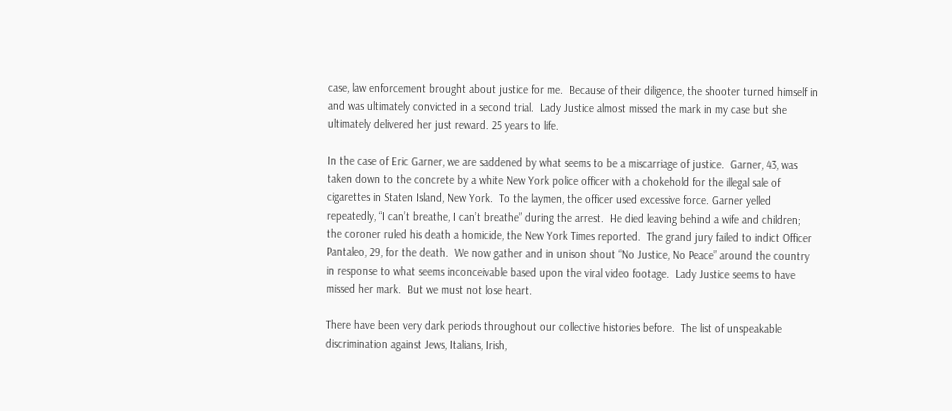case, law enforcement brought about justice for me.  Because of their diligence, the shooter turned himself in and was ultimately convicted in a second trial.  Lady Justice almost missed the mark in my case but she ultimately delivered her just reward. 25 years to life.

In the case of Eric Garner, we are saddened by what seems to be a miscarriage of justice.  Garner, 43, was taken down to the concrete by a white New York police officer with a chokehold for the illegal sale of cigarettes in Staten Island, New York.  To the laymen, the officer used excessive force. Garner yelled repeatedly, “I can’t breathe, I can’t breathe” during the arrest.  He died leaving behind a wife and children; the coroner ruled his death a homicide, the New York Times reported.  The grand jury failed to indict Officer Pantaleo, 29, for the death.  We now gather and in unison shout “No Justice, No Peace” around the country in response to what seems inconceivable based upon the viral video footage.  Lady Justice seems to have missed her mark.  But we must not lose heart.

There have been very dark periods throughout our collective histories before.  The list of unspeakable discrimination against Jews, Italians, Irish,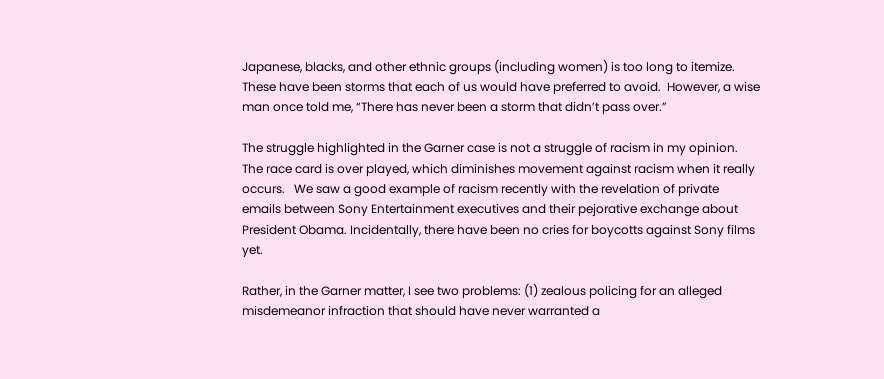Japanese, blacks, and other ethnic groups (including women) is too long to itemize.  These have been storms that each of us would have preferred to avoid.  However, a wise man once told me, “There has never been a storm that didn’t pass over.”

The struggle highlighted in the Garner case is not a struggle of racism in my opinion. The race card is over played, which diminishes movement against racism when it really occurs.   We saw a good example of racism recently with the revelation of private emails between Sony Entertainment executives and their pejorative exchange about President Obama. Incidentally, there have been no cries for boycotts against Sony films yet.

Rather, in the Garner matter, I see two problems: (1) zealous policing for an alleged misdemeanor infraction that should have never warranted a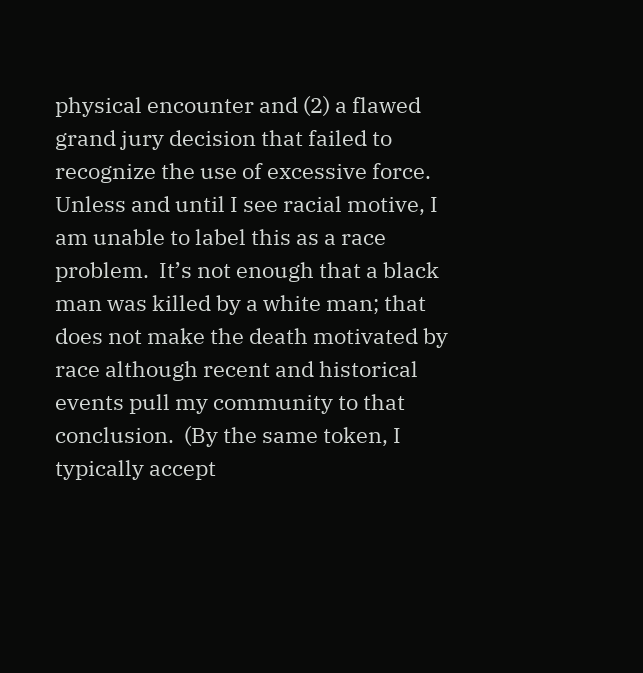physical encounter and (2) a flawed grand jury decision that failed to recognize the use of excessive force.  Unless and until I see racial motive, I am unable to label this as a race problem.  It’s not enough that a black man was killed by a white man; that does not make the death motivated by race although recent and historical events pull my community to that conclusion.  (By the same token, I typically accept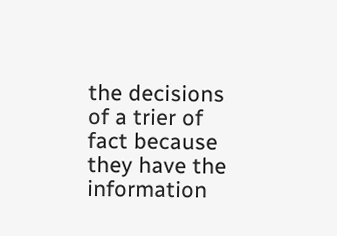the decisions of a trier of fact because they have the information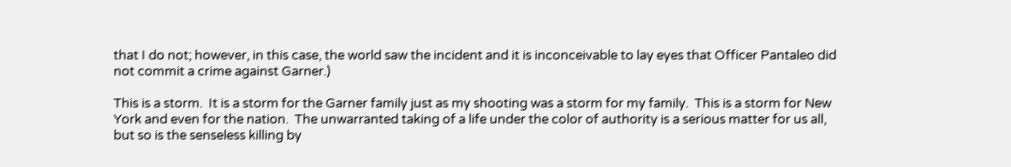that I do not; however, in this case, the world saw the incident and it is inconceivable to lay eyes that Officer Pantaleo did not commit a crime against Garner.)

This is a storm.  It is a storm for the Garner family just as my shooting was a storm for my family.  This is a storm for New York and even for the nation.  The unwarranted taking of a life under the color of authority is a serious matter for us all, but so is the senseless killing by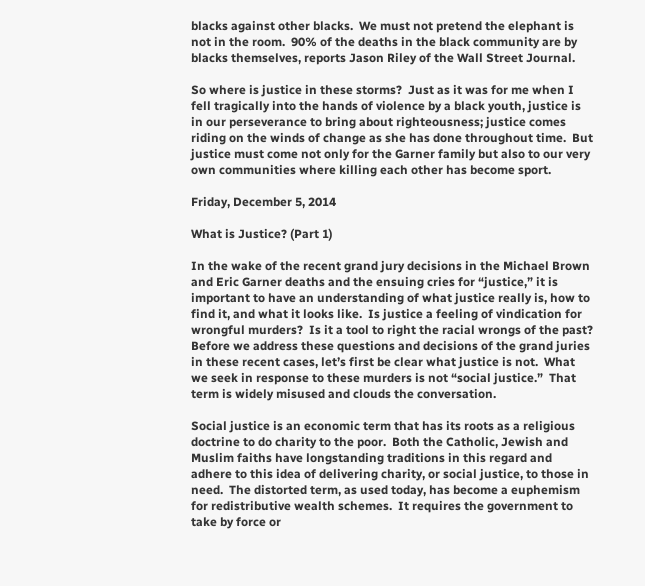blacks against other blacks.  We must not pretend the elephant is not in the room.  90% of the deaths in the black community are by blacks themselves, reports Jason Riley of the Wall Street Journal.

So where is justice in these storms?  Just as it was for me when I fell tragically into the hands of violence by a black youth, justice is in our perseverance to bring about righteousness; justice comes riding on the winds of change as she has done throughout time.  But justice must come not only for the Garner family but also to our very own communities where killing each other has become sport.

Friday, December 5, 2014

What is Justice? (Part 1)

In the wake of the recent grand jury decisions in the Michael Brown and Eric Garner deaths and the ensuing cries for “justice,” it is important to have an understanding of what justice really is, how to find it, and what it looks like.  Is justice a feeling of vindication for wrongful murders?  Is it a tool to right the racial wrongs of the past? Before we address these questions and decisions of the grand juries in these recent cases, let’s first be clear what justice is not.  What we seek in response to these murders is not “social justice.”  That term is widely misused and clouds the conversation.

Social justice is an economic term that has its roots as a religious doctrine to do charity to the poor.  Both the Catholic, Jewish and Muslim faiths have longstanding traditions in this regard and adhere to this idea of delivering charity, or social justice, to those in need.  The distorted term, as used today, has become a euphemism for redistributive wealth schemes.  It requires the government to take by force or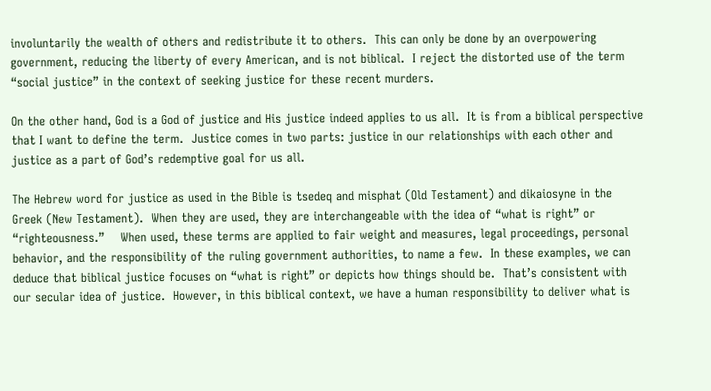involuntarily the wealth of others and redistribute it to others.  This can only be done by an overpowering government, reducing the liberty of every American, and is not biblical.  I reject the distorted use of the term “social justice” in the context of seeking justice for these recent murders.

On the other hand, God is a God of justice and His justice indeed applies to us all.  It is from a biblical perspective that I want to define the term.  Justice comes in two parts: justice in our relationships with each other and justice as a part of God’s redemptive goal for us all.

The Hebrew word for justice as used in the Bible is tsedeq and misphat (Old Testament) and dikaiosyne in the Greek (New Testament).  When they are used, they are interchangeable with the idea of “what is right” or “righteousness.”    When used, these terms are applied to fair weight and measures, legal proceedings, personal behavior, and the responsibility of the ruling government authorities, to name a few.  In these examples, we can deduce that biblical justice focuses on “what is right” or depicts how things should be.  That’s consistent with our secular idea of justice.  However, in this biblical context, we have a human responsibility to deliver what is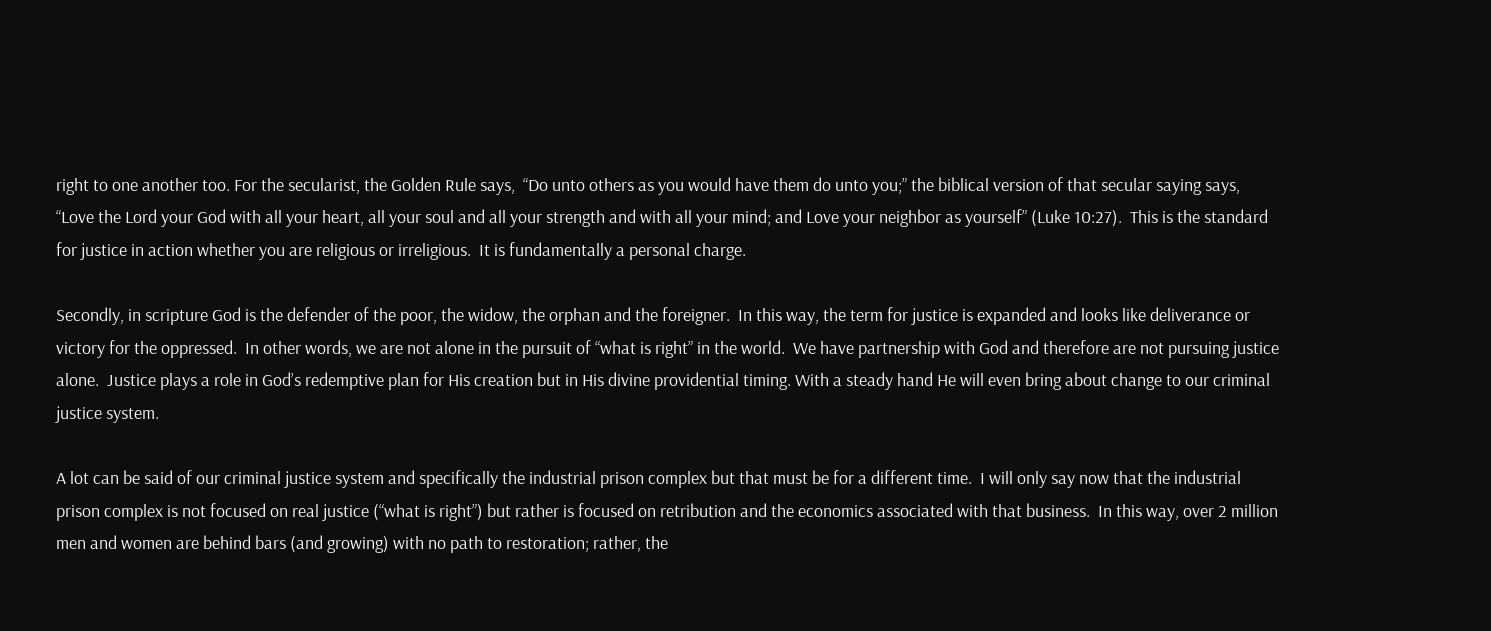right to one another too. For the secularist, the Golden Rule says,  “Do unto others as you would have them do unto you;” the biblical version of that secular saying says, “Love the Lord your God with all your heart, all your soul and all your strength and with all your mind; and Love your neighbor as yourself” (Luke 10:27).  This is the standard for justice in action whether you are religious or irreligious.  It is fundamentally a personal charge.

Secondly, in scripture God is the defender of the poor, the widow, the orphan and the foreigner.  In this way, the term for justice is expanded and looks like deliverance or victory for the oppressed.  In other words, we are not alone in the pursuit of “what is right” in the world.  We have partnership with God and therefore are not pursuing justice alone.  Justice plays a role in God’s redemptive plan for His creation but in His divine providential timing. With a steady hand He will even bring about change to our criminal justice system.

A lot can be said of our criminal justice system and specifically the industrial prison complex but that must be for a different time.  I will only say now that the industrial prison complex is not focused on real justice (“what is right”) but rather is focused on retribution and the economics associated with that business.  In this way, over 2 million men and women are behind bars (and growing) with no path to restoration; rather, the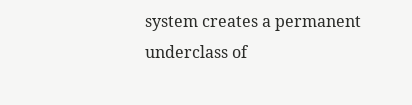system creates a permanent underclass of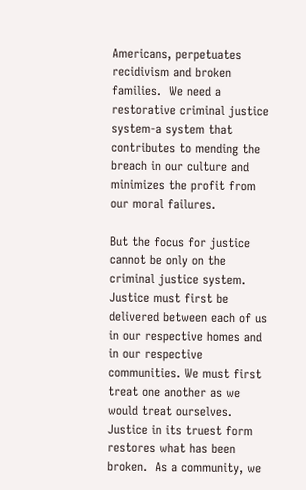Americans, perpetuates recidivism and broken families.  We need a restorative criminal justice system-a system that contributes to mending the breach in our culture and minimizes the profit from our moral failures.

But the focus for justice cannot be only on the criminal justice system.  Justice must first be delivered between each of us in our respective homes and in our respective communities. We must first treat one another as we would treat ourselves. Justice in its truest form restores what has been broken.  As a community, we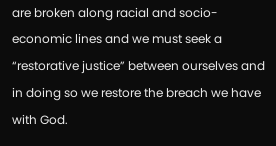are broken along racial and socio-economic lines and we must seek a “restorative justice” between ourselves and in doing so we restore the breach we have with God.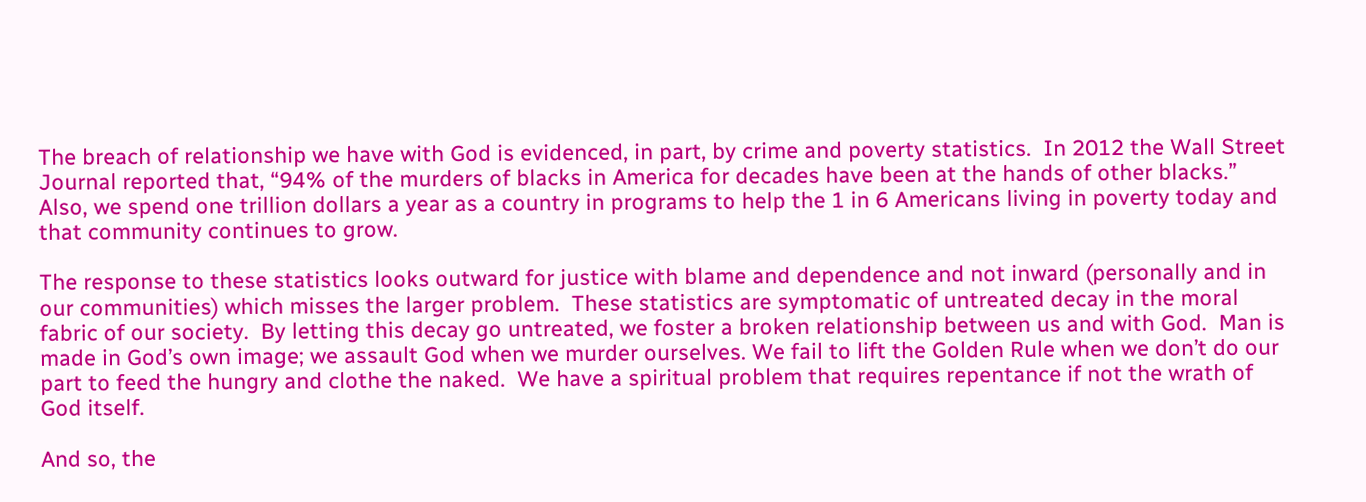The breach of relationship we have with God is evidenced, in part, by crime and poverty statistics.  In 2012 the Wall Street Journal reported that, “94% of the murders of blacks in America for decades have been at the hands of other blacks.” Also, we spend one trillion dollars a year as a country in programs to help the 1 in 6 Americans living in poverty today and that community continues to grow.

The response to these statistics looks outward for justice with blame and dependence and not inward (personally and in our communities) which misses the larger problem.  These statistics are symptomatic of untreated decay in the moral fabric of our society.  By letting this decay go untreated, we foster a broken relationship between us and with God.  Man is made in God’s own image; we assault God when we murder ourselves. We fail to lift the Golden Rule when we don’t do our part to feed the hungry and clothe the naked.  We have a spiritual problem that requires repentance if not the wrath of God itself.

And so, the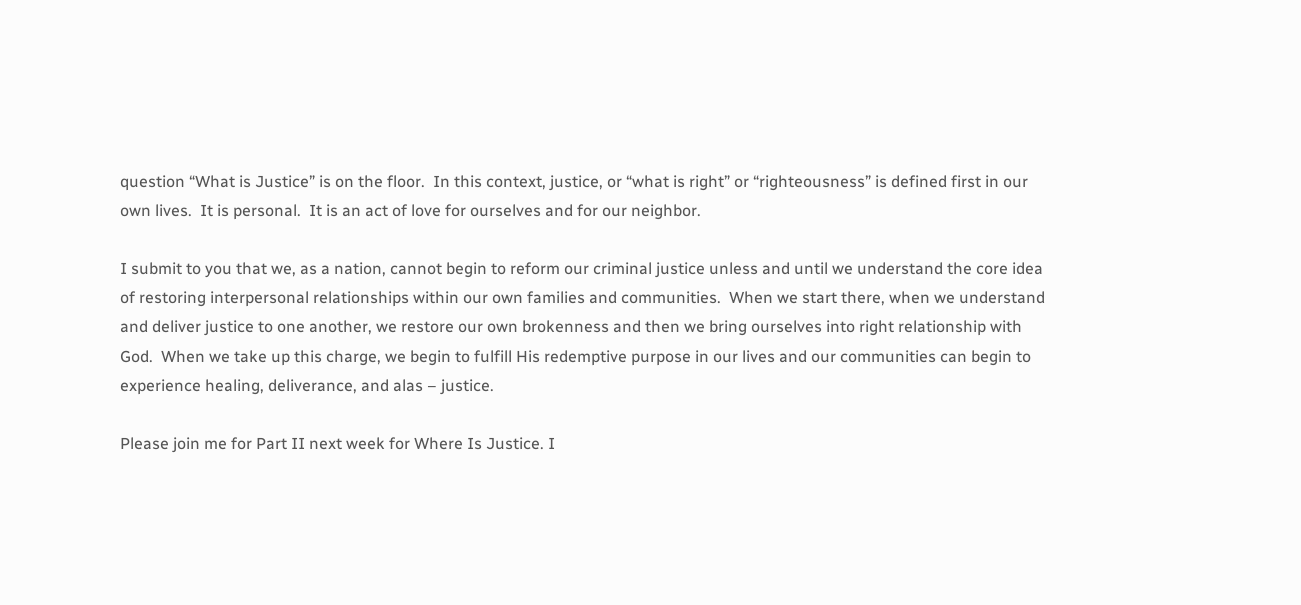question “What is Justice” is on the floor.  In this context, justice, or “what is right” or “righteousness” is defined first in our own lives.  It is personal.  It is an act of love for ourselves and for our neighbor.

I submit to you that we, as a nation, cannot begin to reform our criminal justice unless and until we understand the core idea of restoring interpersonal relationships within our own families and communities.  When we start there, when we understand and deliver justice to one another, we restore our own brokenness and then we bring ourselves into right relationship with God.  When we take up this charge, we begin to fulfill His redemptive purpose in our lives and our communities can begin to experience healing, deliverance, and alas – justice.

Please join me for Part II next week for Where Is Justice. I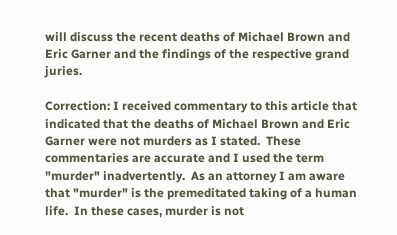will discuss the recent deaths of Michael Brown and Eric Garner and the findings of the respective grand juries.

Correction: I received commentary to this article that indicated that the deaths of Michael Brown and Eric Garner were not murders as I stated.  These commentaries are accurate and I used the term "murder" inadvertently.  As an attorney I am aware that "murder" is the premeditated taking of a human life.  In these cases, murder is not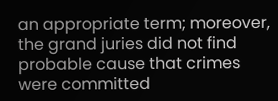an appropriate term; moreover, the grand juries did not find probable cause that crimes were committed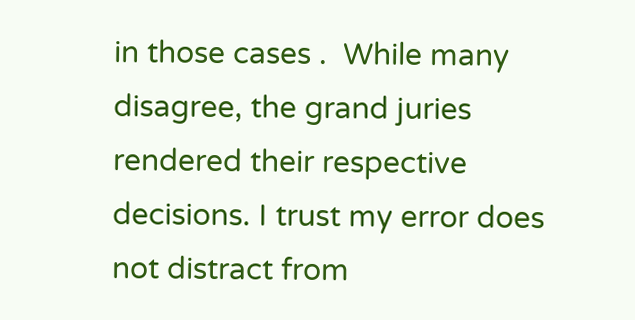in those cases .  While many disagree, the grand juries rendered their respective decisions. I trust my error does not distract from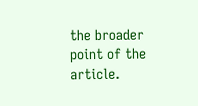the broader point of the article.